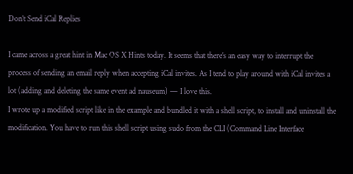Don’t Send iCal Replies

I came across a great hint in Mac OS X Hints today. It seems that there’s an easy way to interrupt the process of sending an email reply when accepting iCal invites. As I tend to play around with iCal invites a lot (adding and deleting the same event ad nauseum) — I love this.
I wrote up a modified script like in the example and bundled it with a shell script, to install and uninstall the modification. You have to run this shell script using sudo from the CLI (Command Line Interface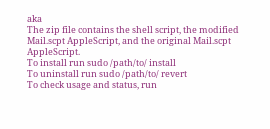aka
The zip file contains the shell script, the modified Mail.scpt AppleScript, and the original Mail.scpt AppleScript.
To install run sudo /path/to/ install
To uninstall run sudo /path/to/ revert
To check usage and status, run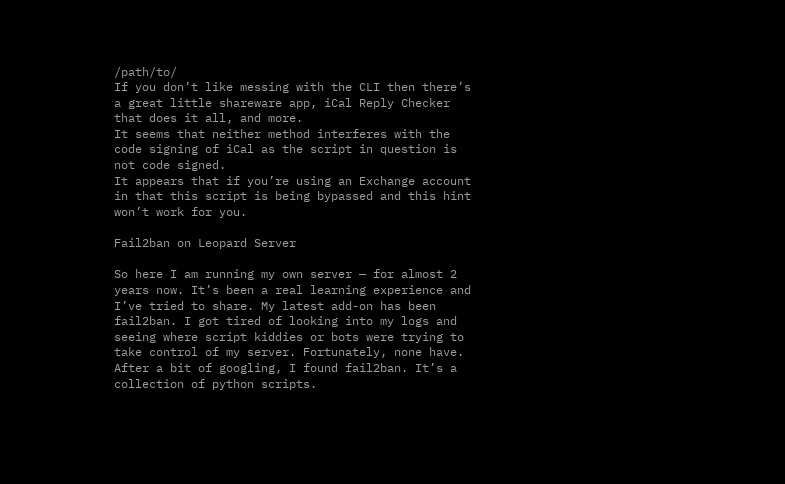/path/to/
If you don’t like messing with the CLI then there’s a great little shareware app, iCal Reply Checker that does it all, and more.
It seems that neither method interferes with the code signing of iCal as the script in question is not code signed.
It appears that if you’re using an Exchange account in that this script is being bypassed and this hint won’t work for you.

Fail2ban on Leopard Server

So here I am running my own server — for almost 2 years now. It’s been a real learning experience and I’ve tried to share. My latest add-on has been fail2ban. I got tired of looking into my logs and seeing where script kiddies or bots were trying to take control of my server. Fortunately, none have.
After a bit of googling, I found fail2ban. It’s a collection of python scripts.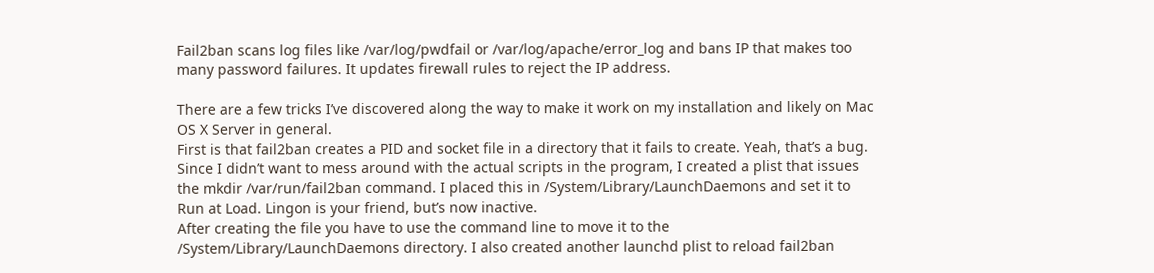Fail2ban scans log files like /var/log/pwdfail or /var/log/apache/error_log and bans IP that makes too many password failures. It updates firewall rules to reject the IP address.

There are a few tricks I’ve discovered along the way to make it work on my installation and likely on Mac OS X Server in general.
First is that fail2ban creates a PID and socket file in a directory that it fails to create. Yeah, that’s a bug. Since I didn’t want to mess around with the actual scripts in the program, I created a plist that issues the mkdir /var/run/fail2ban command. I placed this in /System/Library/LaunchDaemons and set it to Run at Load. Lingon is your friend, but’s now inactive.
After creating the file you have to use the command line to move it to the /System/Library/LaunchDaemons directory. I also created another launchd plist to reload fail2ban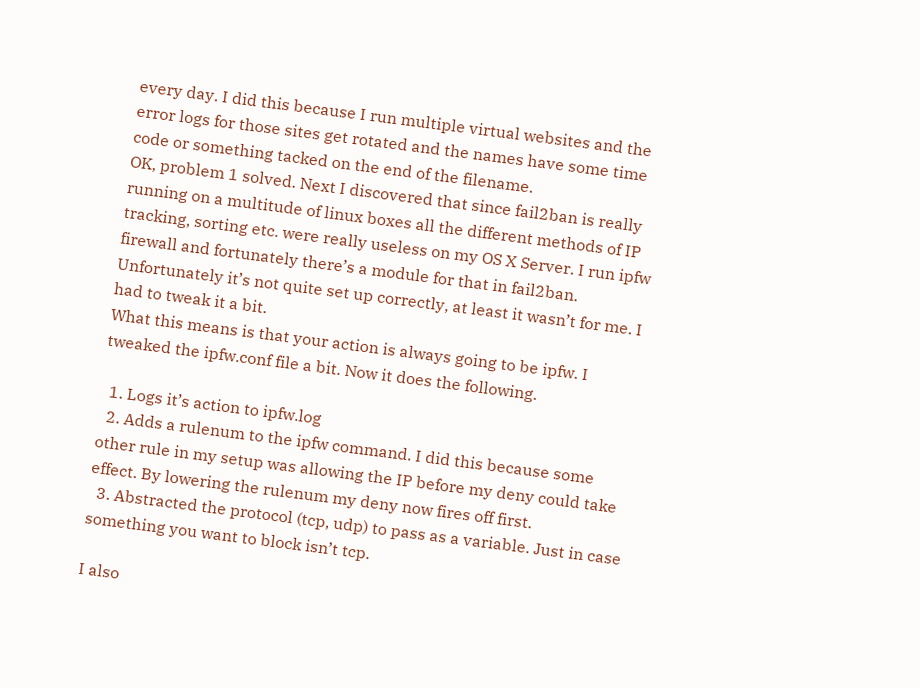every day. I did this because I run multiple virtual websites and the error logs for those sites get rotated and the names have some time code or something tacked on the end of the filename.
OK, problem 1 solved. Next I discovered that since fail2ban is really running on a multitude of linux boxes all the different methods of IP tracking, sorting etc. were really useless on my OS X Server. I run ipfw firewall and fortunately there’s a module for that in fail2ban. Unfortunately it’s not quite set up correctly, at least it wasn’t for me. I had to tweak it a bit.
What this means is that your action is always going to be ipfw. I tweaked the ipfw.conf file a bit. Now it does the following.

  1. Logs it’s action to ipfw.log
  2. Adds a rulenum to the ipfw command. I did this because some other rule in my setup was allowing the IP before my deny could take effect. By lowering the rulenum my deny now fires off first.
  3. Abstracted the protocol (tcp, udp) to pass as a variable. Just in case something you want to block isn’t tcp.

I also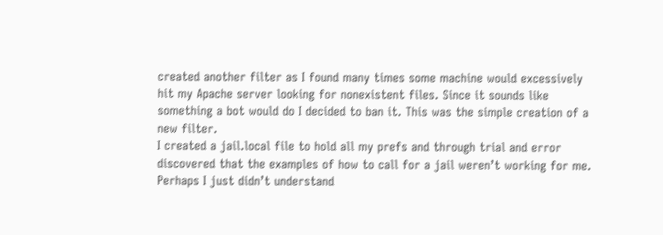created another filter as I found many times some machine would excessively hit my Apache server looking for nonexistent files. Since it sounds like something a bot would do I decided to ban it. This was the simple creation of a new filter.
I created a jail.local file to hold all my prefs and through trial and error discovered that the examples of how to call for a jail weren’t working for me. Perhaps I just didn’t understand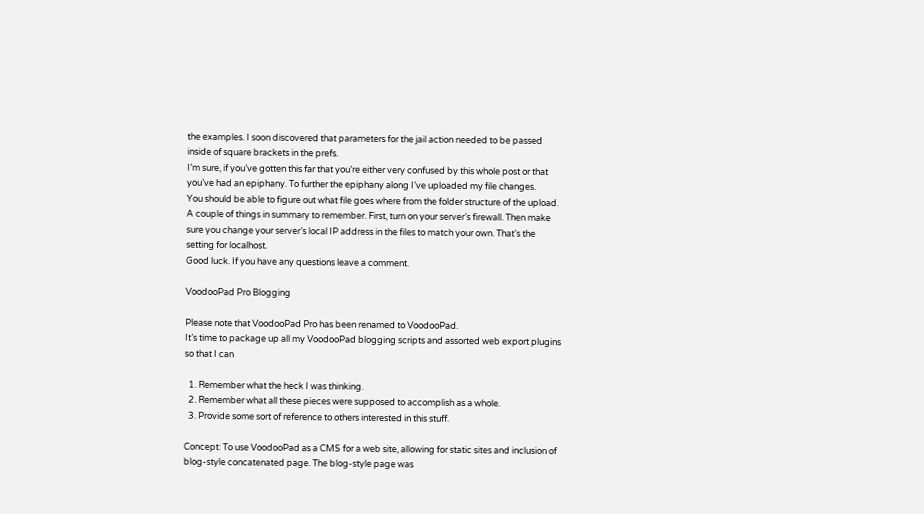the examples. I soon discovered that parameters for the jail action needed to be passed inside of square brackets in the prefs.
I’m sure, if you’ve gotten this far that you’re either very confused by this whole post or that you’ve had an epiphany. To further the epiphany along I’ve uploaded my file changes.
You should be able to figure out what file goes where from the folder structure of the upload.
A couple of things in summary to remember. First, turn on your server’s firewall. Then make sure you change your server’s local IP address in the files to match your own. That’s the setting for localhost.
Good luck. If you have any questions leave a comment.

VoodooPad Pro Blogging

Please note that VoodooPad Pro has been renamed to VoodooPad.
It’s time to package up all my VoodooPad blogging scripts and assorted web export plugins so that I can

  1. Remember what the heck I was thinking.
  2. Remember what all these pieces were supposed to accomplish as a whole.
  3. Provide some sort of reference to others interested in this stuff.

Concept: To use VoodooPad as a CMS for a web site, allowing for static sites and inclusion of blog-style concatenated page. The blog-style page was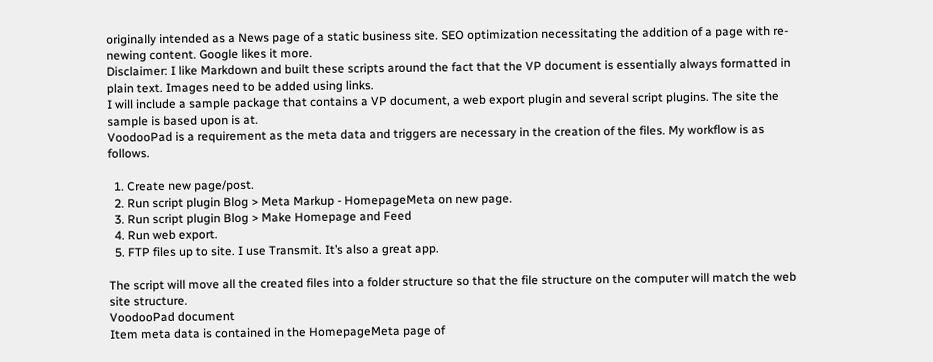originally intended as a News page of a static business site. SEO optimization necessitating the addition of a page with re-newing content. Google likes it more.
Disclaimer: I like Markdown and built these scripts around the fact that the VP document is essentially always formatted in plain text. Images need to be added using links.
I will include a sample package that contains a VP document, a web export plugin and several script plugins. The site the sample is based upon is at.
VoodooPad is a requirement as the meta data and triggers are necessary in the creation of the files. My workflow is as follows.

  1. Create new page/post.
  2. Run script plugin Blog > Meta Markup - HomepageMeta on new page.
  3. Run script plugin Blog > Make Homepage and Feed
  4. Run web export.
  5. FTP files up to site. I use Transmit. It’s also a great app.

The script will move all the created files into a folder structure so that the file structure on the computer will match the web site structure.
VoodooPad document
Item meta data is contained in the HomepageMeta page of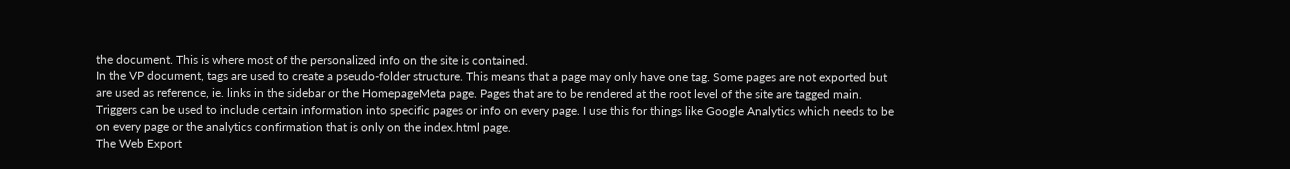the document. This is where most of the personalized info on the site is contained.
In the VP document, tags are used to create a pseudo-folder structure. This means that a page may only have one tag. Some pages are not exported but are used as reference, ie. links in the sidebar or the HomepageMeta page. Pages that are to be rendered at the root level of the site are tagged main.
Triggers can be used to include certain information into specific pages or info on every page. I use this for things like Google Analytics which needs to be on every page or the analytics confirmation that is only on the index.html page.
The Web Export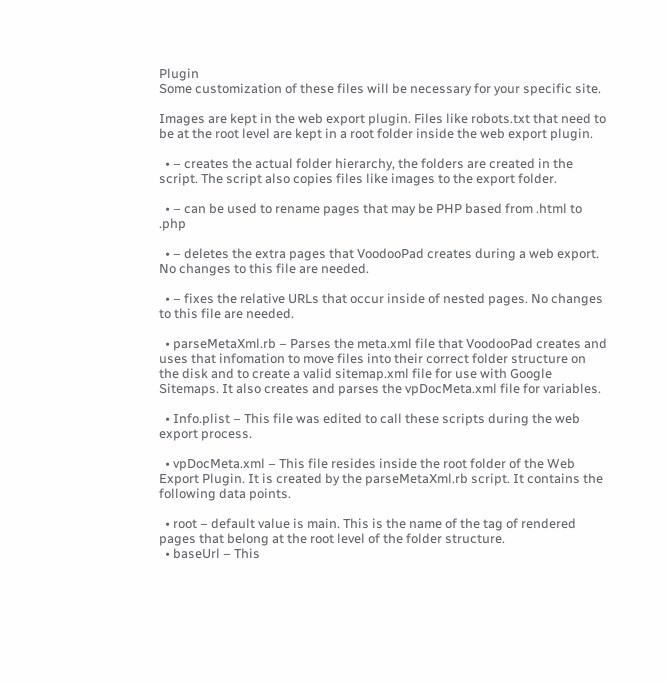Plugin
Some customization of these files will be necessary for your specific site.

Images are kept in the web export plugin. Files like robots.txt that need to be at the root level are kept in a root folder inside the web export plugin.

  • – creates the actual folder hierarchy, the folders are created in the script. The script also copies files like images to the export folder.

  • – can be used to rename pages that may be PHP based from .html to .php

  • – deletes the extra pages that VoodooPad creates during a web export. No changes to this file are needed.

  • – fixes the relative URLs that occur inside of nested pages. No changes to this file are needed.

  • parseMetaXml.rb – Parses the meta.xml file that VoodooPad creates and uses that infomation to move files into their correct folder structure on the disk and to create a valid sitemap.xml file for use with Google Sitemaps. It also creates and parses the vpDocMeta.xml file for variables.

  • Info.plist – This file was edited to call these scripts during the web export process.

  • vpDocMeta.xml – This file resides inside the root folder of the Web Export Plugin. It is created by the parseMetaXml.rb script. It contains the following data points.

  • root – default value is main. This is the name of the tag of rendered pages that belong at the root level of the folder structure.
  • baseUrl – This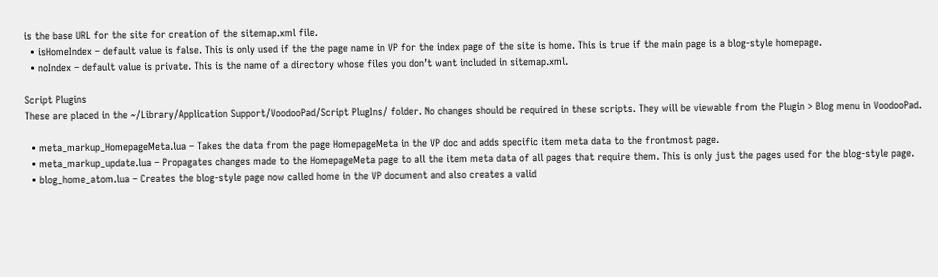is the base URL for the site for creation of the sitemap.xml file.
  • isHomeIndex – default value is false. This is only used if the the page name in VP for the index page of the site is home. This is true if the main page is a blog-style homepage.
  • noIndex – default value is private. This is the name of a directory whose files you don’t want included in sitemap.xml.

Script Plugins
These are placed in the ~/Library/Application Support/VoodooPad/Script PlugIns/ folder. No changes should be required in these scripts. They will be viewable from the Plugin > Blog menu in VoodooPad.

  • meta_markup_HomepageMeta.lua – Takes the data from the page HomepageMeta in the VP doc and adds specific item meta data to the frontmost page.
  • meta_markup_update.lua – Propagates changes made to the HomepageMeta page to all the item meta data of all pages that require them. This is only just the pages used for the blog-style page.
  • blog_home_atom.lua – Creates the blog-style page now called home in the VP document and also creates a valid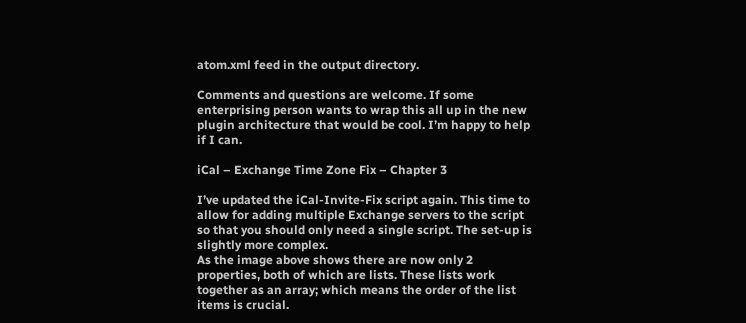atom.xml feed in the output directory.

Comments and questions are welcome. If some enterprising person wants to wrap this all up in the new plugin architecture that would be cool. I’m happy to help if I can.

iCal – Exchange Time Zone Fix – Chapter 3

I’ve updated the iCal-Invite-Fix script again. This time to allow for adding multiple Exchange servers to the script so that you should only need a single script. The set-up is slightly more complex.
As the image above shows there are now only 2 properties, both of which are lists. These lists work together as an array; which means the order of the list items is crucial.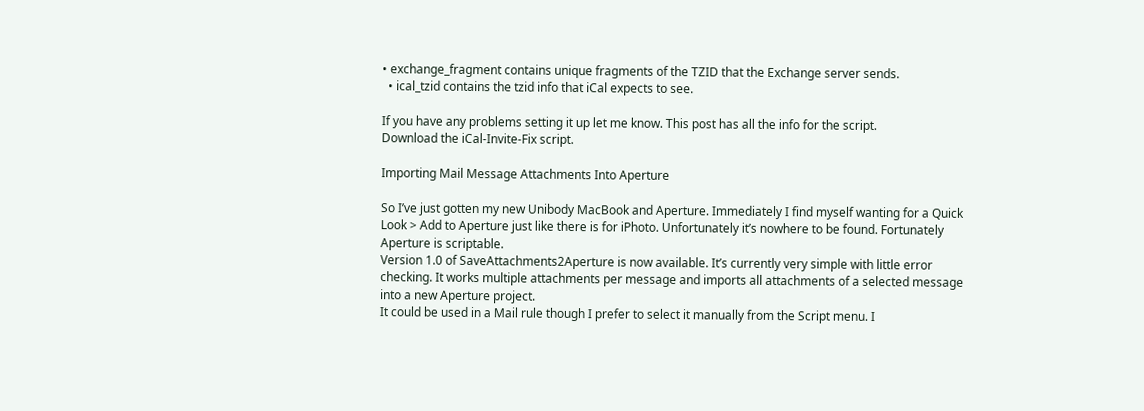• exchange_fragment contains unique fragments of the TZID that the Exchange server sends.
  • ical_tzid contains the tzid info that iCal expects to see.

If you have any problems setting it up let me know. This post has all the info for the script.
Download the iCal-Invite-Fix script.

Importing Mail Message Attachments Into Aperture

So I’ve just gotten my new Unibody MacBook and Aperture. Immediately I find myself wanting for a Quick Look > Add to Aperture just like there is for iPhoto. Unfortunately it’s nowhere to be found. Fortunately Aperture is scriptable.
Version 1.0 of SaveAttachments2Aperture is now available. It’s currently very simple with little error checking. It works multiple attachments per message and imports all attachments of a selected message into a new Aperture project.
It could be used in a Mail rule though I prefer to select it manually from the Script menu. I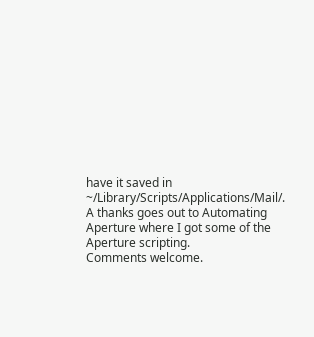have it saved in ~/Library/Scripts/Applications/Mail/.
A thanks goes out to Automating Aperture where I got some of the Aperture scripting.
Comments welcome.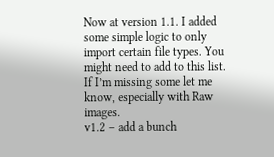Now at version 1.1. I added some simple logic to only import certain file types. You might need to add to this list. If I’m missing some let me know, especially with Raw images.
v1.2 – add a bunch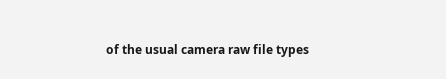of the usual camera raw file types